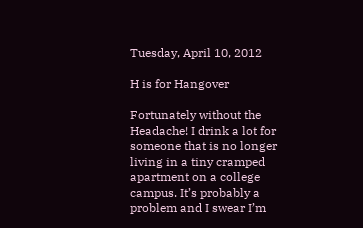Tuesday, April 10, 2012

H is for Hangover

Fortunately without the Headache! I drink a lot for someone that is no longer living in a tiny cramped apartment on a college campus. It’s probably a problem and I swear I’m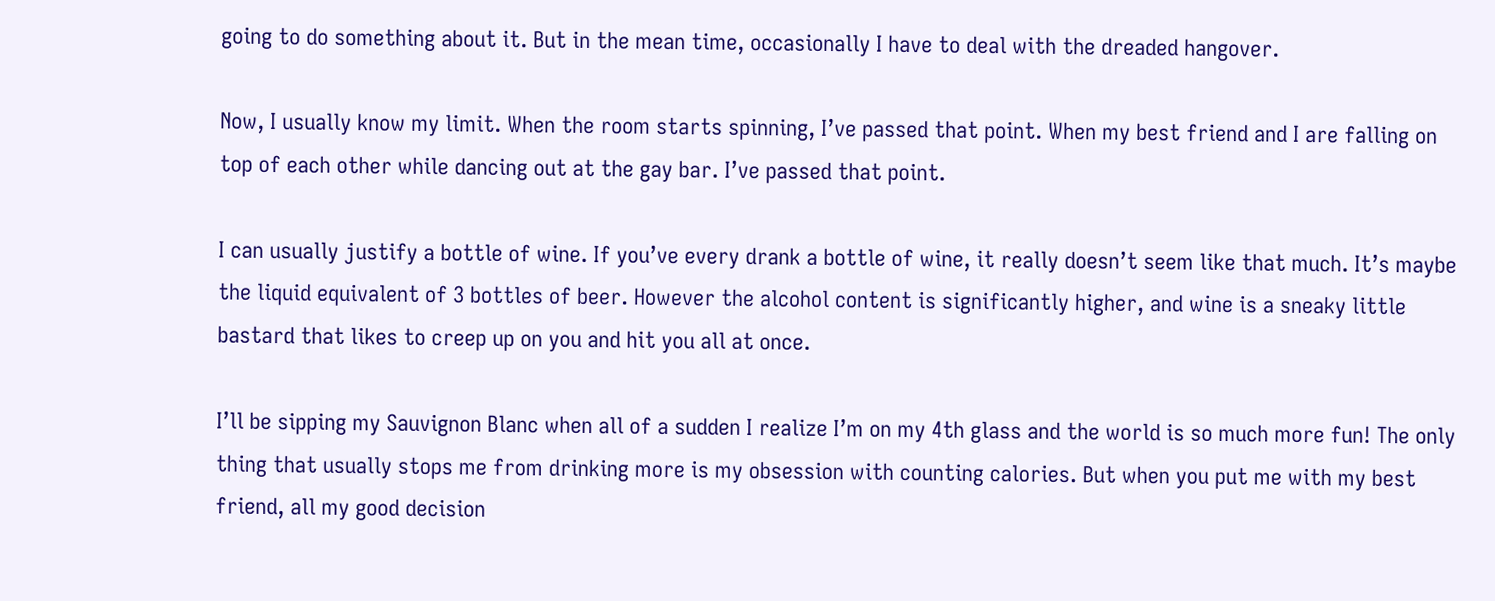going to do something about it. But in the mean time, occasionally I have to deal with the dreaded hangover.

Now, I usually know my limit. When the room starts spinning, I’ve passed that point. When my best friend and I are falling on top of each other while dancing out at the gay bar. I’ve passed that point.

I can usually justify a bottle of wine. If you’ve every drank a bottle of wine, it really doesn’t seem like that much. It’s maybe the liquid equivalent of 3 bottles of beer. However the alcohol content is significantly higher, and wine is a sneaky little bastard that likes to creep up on you and hit you all at once.

I’ll be sipping my Sauvignon Blanc when all of a sudden I realize I’m on my 4th glass and the world is so much more fun! The only thing that usually stops me from drinking more is my obsession with counting calories. But when you put me with my best friend, all my good decision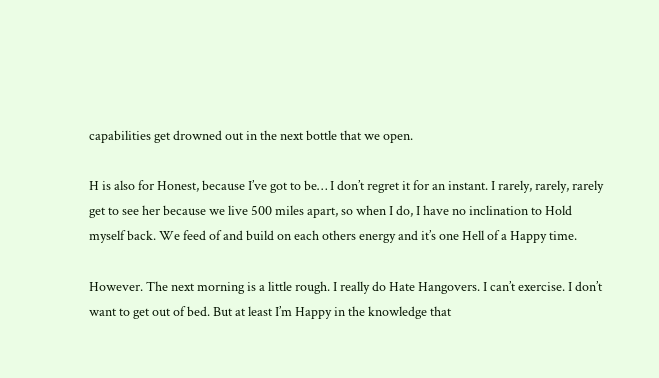capabilities get drowned out in the next bottle that we open.

H is also for Honest, because I’ve got to be… I don’t regret it for an instant. I rarely, rarely, rarely get to see her because we live 500 miles apart, so when I do, I have no inclination to Hold myself back. We feed of and build on each others energy and it’s one Hell of a Happy time.

However. The next morning is a little rough. I really do Hate Hangovers. I can’t exercise. I don’t want to get out of bed. But at least I’m Happy in the knowledge that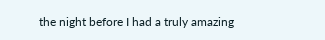the night before I had a truly amazing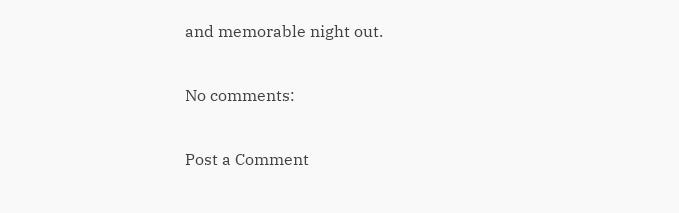and memorable night out.

No comments:

Post a Comment